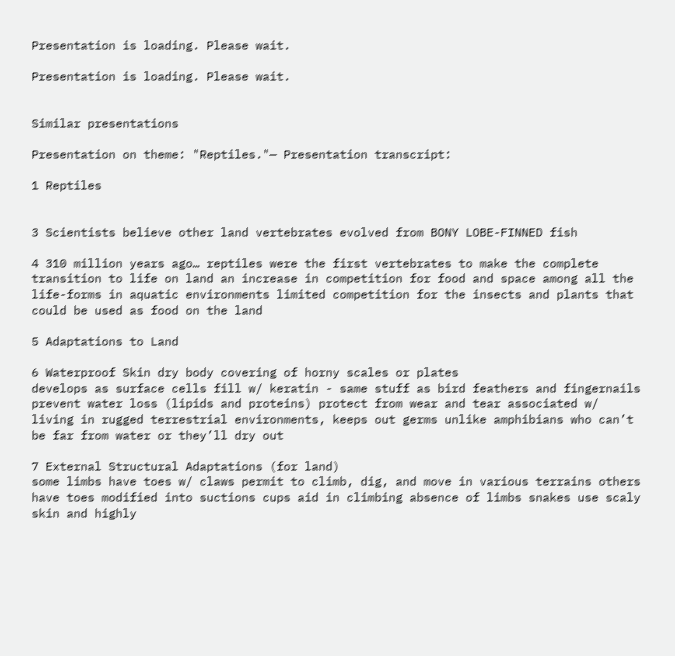Presentation is loading. Please wait.

Presentation is loading. Please wait.


Similar presentations

Presentation on theme: "Reptiles."— Presentation transcript:

1 Reptiles


3 Scientists believe other land vertebrates evolved from BONY LOBE-FINNED fish

4 310 million years ago… reptiles were the first vertebrates to make the complete transition to life on land an increase in competition for food and space among all the life-forms in aquatic environments limited competition for the insects and plants that could be used as food on the land

5 Adaptations to Land

6 Waterproof Skin dry body covering of horny scales or plates
develops as surface cells fill w/ keratin - same stuff as bird feathers and fingernails prevent water loss (lipids and proteins) protect from wear and tear associated w/ living in rugged terrestrial environments, keeps out germs unlike amphibians who can’t be far from water or they’ll dry out

7 External Structural Adaptations (for land)
some limbs have toes w/ claws permit to climb, dig, and move in various terrains others have toes modified into suctions cups aid in climbing absence of limbs snakes use scaly skin and highly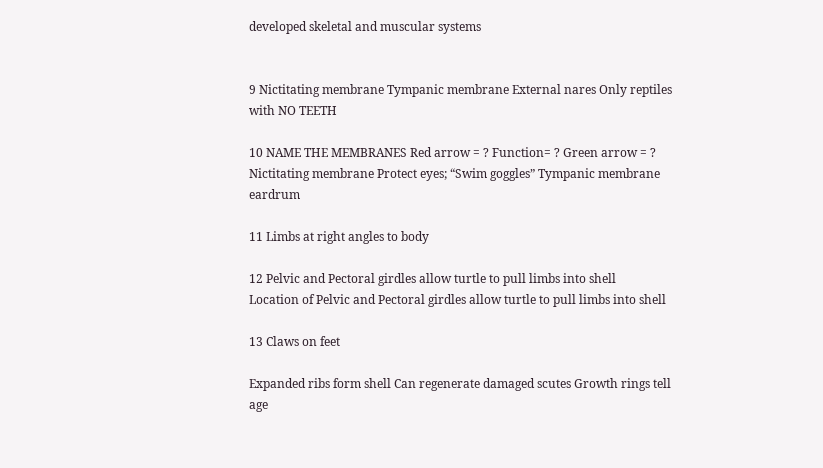developed skeletal and muscular systems


9 Nictitating membrane Tympanic membrane External nares Only reptiles with NO TEETH

10 NAME THE MEMBRANES Red arrow = ? Function= ? Green arrow = ?
Nictitating membrane Protect eyes; “Swim goggles” Tympanic membrane eardrum

11 Limbs at right angles to body

12 Pelvic and Pectoral girdles allow turtle to pull limbs into shell
Location of Pelvic and Pectoral girdles allow turtle to pull limbs into shell

13 Claws on feet

Expanded ribs form shell Can regenerate damaged scutes Growth rings tell age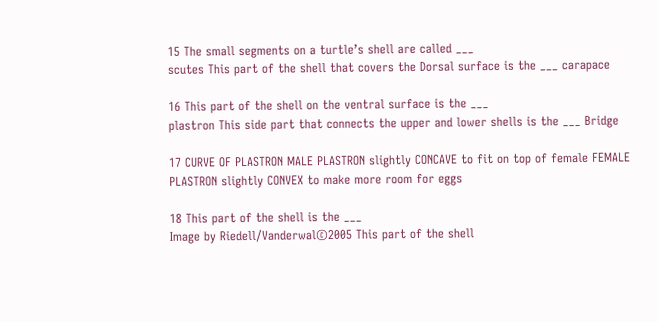15 The small segments on a turtle’s shell are called ___
scutes This part of the shell that covers the Dorsal surface is the ___ carapace

16 This part of the shell on the ventral surface is the ___
plastron This side part that connects the upper and lower shells is the ___ Bridge

17 CURVE OF PLASTRON MALE PLASTRON slightly CONCAVE to fit on top of female FEMALE PLASTRON slightly CONVEX to make more room for eggs

18 This part of the shell is the ___
Image by Riedell/Vanderwal©2005 This part of the shell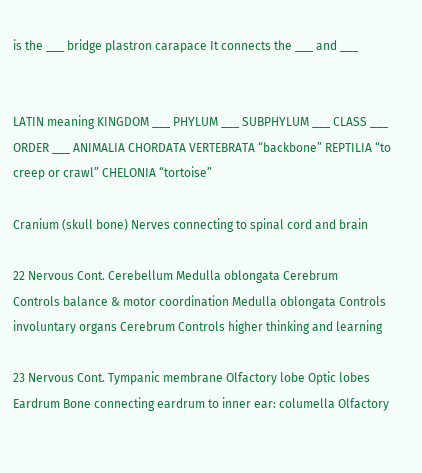is the ___ bridge plastron carapace It connects the ___ and ___


LATIN meaning KINGDOM ___ PHYLUM ___ SUBPHYLUM ___ CLASS ___ ORDER ___ ANIMALIA CHORDATA VERTEBRATA “backbone” REPTILIA “to creep or crawl” CHELONIA “tortoise”

Cranium (skull bone) Nerves connecting to spinal cord and brain

22 Nervous Cont. Cerebellum Medulla oblongata Cerebrum
Controls balance & motor coordination Medulla oblongata Controls involuntary organs Cerebrum Controls higher thinking and learning

23 Nervous Cont. Tympanic membrane Olfactory lobe Optic lobes
Eardrum Bone connecting eardrum to inner ear: columella Olfactory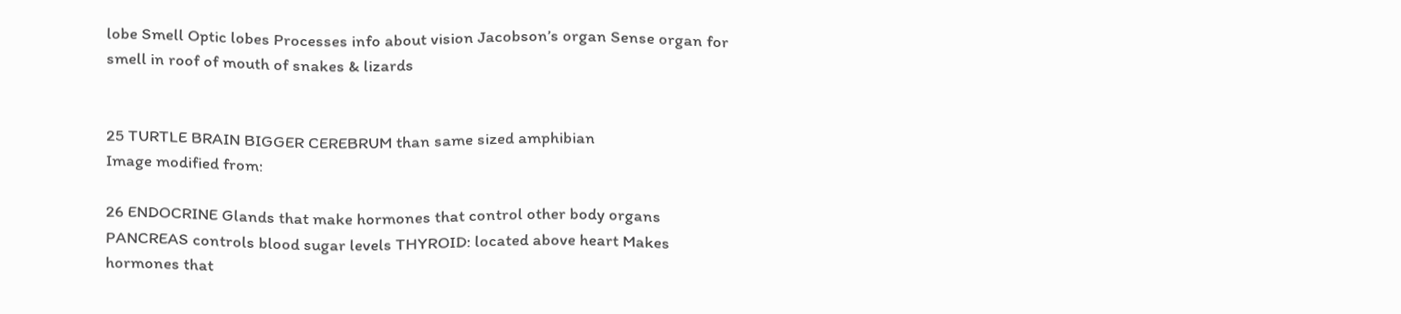lobe Smell Optic lobes Processes info about vision Jacobson’s organ Sense organ for smell in roof of mouth of snakes & lizards


25 TURTLE BRAIN BIGGER CEREBRUM than same sized amphibian
Image modified from:

26 ENDOCRINE Glands that make hormones that control other body organs
PANCREAS controls blood sugar levels THYROID: located above heart Makes hormones that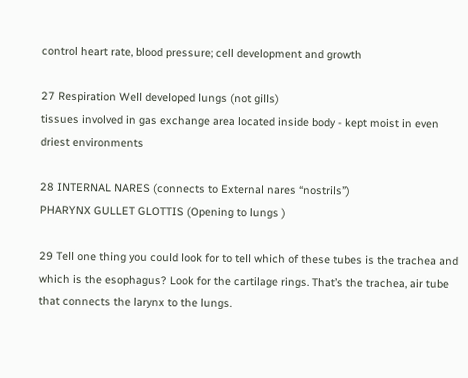control heart rate, blood pressure; cell development and growth

27 Respiration Well developed lungs (not gills)
tissues involved in gas exchange area located inside body - kept moist in even driest environments

28 INTERNAL NARES (connects to External nares “nostrils”)
PHARYNX GULLET GLOTTIS (Opening to lungs )

29 Tell one thing you could look for to tell which of these tubes is the trachea and which is the esophagus? Look for the cartilage rings. That’s the trachea, air tube that connects the larynx to the lungs.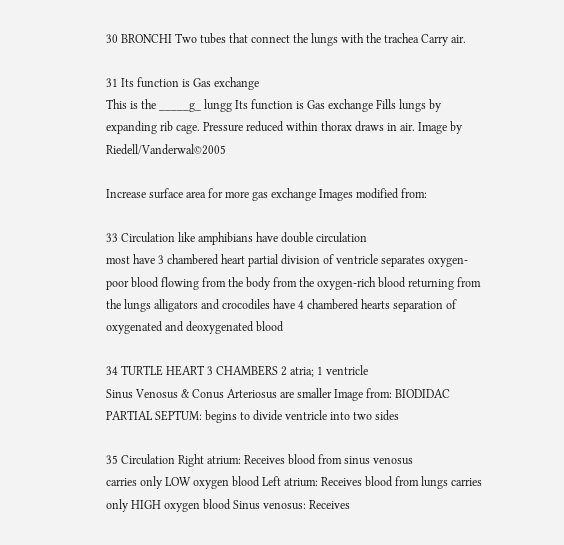30 BRONCHI Two tubes that connect the lungs with the trachea Carry air.

31 Its function is Gas exchange
This is the _____g_ lungg Its function is Gas exchange Fills lungs by expanding rib cage. Pressure reduced within thorax draws in air. Image by Riedell/Vanderwal©2005

Increase surface area for more gas exchange Images modified from:

33 Circulation like amphibians have double circulation
most have 3 chambered heart partial division of ventricle separates oxygen-poor blood flowing from the body from the oxygen-rich blood returning from the lungs alligators and crocodiles have 4 chambered hearts separation of oxygenated and deoxygenated blood

34 TURTLE HEART 3 CHAMBERS 2 atria; 1 ventricle
Sinus Venosus & Conus Arteriosus are smaller Image from: BIODIDAC PARTIAL SEPTUM: begins to divide ventricle into two sides

35 Circulation Right atrium: Receives blood from sinus venosus
carries only LOW oxygen blood Left atrium: Receives blood from lungs carries only HIGH oxygen blood Sinus venosus: Receives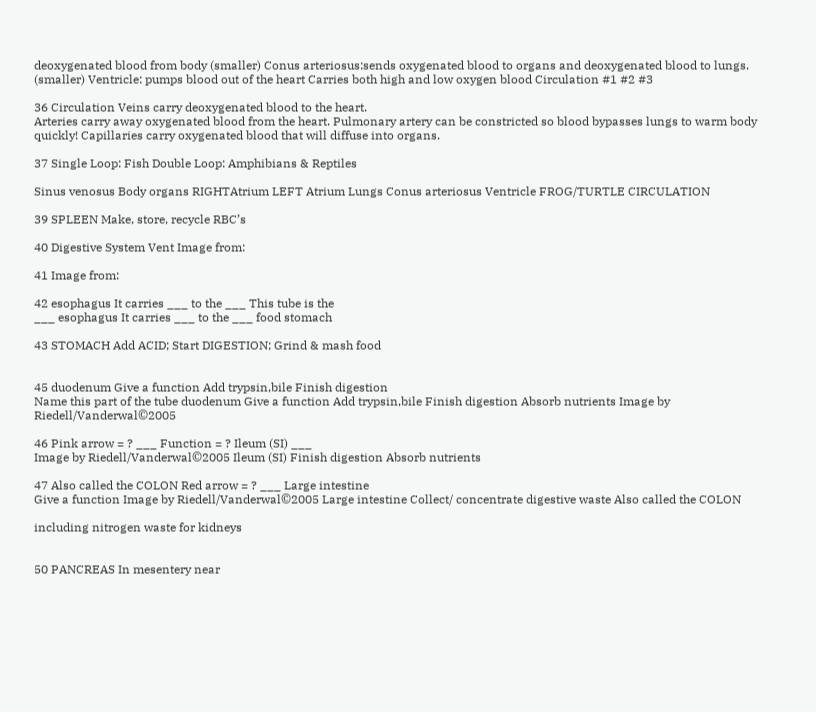deoxygenated blood from body (smaller) Conus arteriosus:sends oxygenated blood to organs and deoxygenated blood to lungs. (smaller) Ventricle: pumps blood out of the heart Carries both high and low oxygen blood Circulation #1 #2 #3

36 Circulation Veins carry deoxygenated blood to the heart.
Arteries carry away oxygenated blood from the heart. Pulmonary artery can be constricted so blood bypasses lungs to warm body quickly! Capillaries carry oxygenated blood that will diffuse into organs.

37 Single Loop: Fish Double Loop: Amphibians & Reptiles

Sinus venosus Body organs RIGHTAtrium LEFT Atrium Lungs Conus arteriosus Ventricle FROG/TURTLE CIRCULATION

39 SPLEEN Make, store, recycle RBC’s

40 Digestive System Vent Image from:

41 Image from:

42 esophagus It carries ___ to the ___ This tube is the
___ esophagus It carries ___ to the ___ food stomach

43 STOMACH Add ACID; Start DIGESTION; Grind & mash food


45 duodenum Give a function Add trypsin,bile Finish digestion
Name this part of the tube duodenum Give a function Add trypsin,bile Finish digestion Absorb nutrients Image by Riedell/Vanderwal©2005

46 Pink arrow = ? ___ Function = ? Ileum (SI) ___
Image by Riedell/Vanderwal©2005 Ileum (SI) Finish digestion Absorb nutrients

47 Also called the COLON Red arrow = ? ___ Large intestine
Give a function Image by Riedell/Vanderwal©2005 Large intestine Collect/ concentrate digestive waste Also called the COLON

including nitrogen waste for kidneys


50 PANCREAS In mesentery near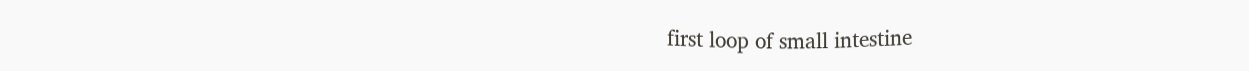first loop of small intestine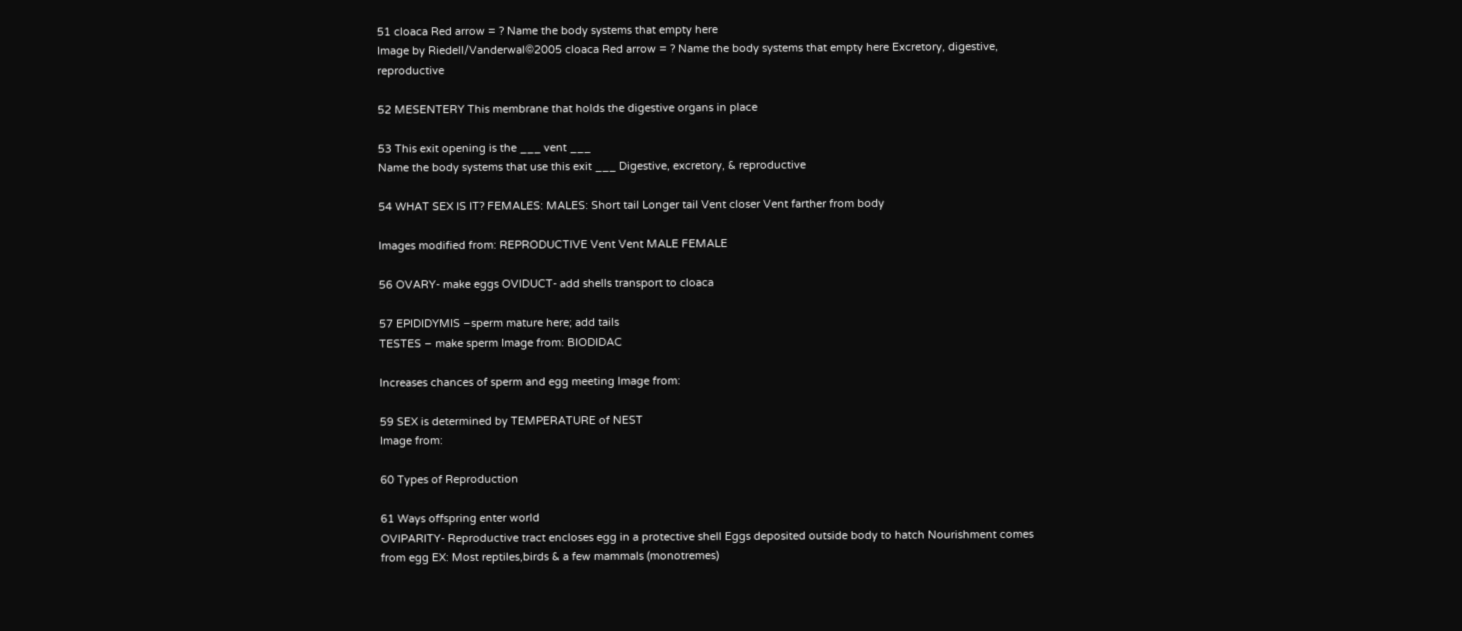51 cloaca Red arrow = ? Name the body systems that empty here
Image by Riedell/Vanderwal©2005 cloaca Red arrow = ? Name the body systems that empty here Excretory, digestive, reproductive

52 MESENTERY This membrane that holds the digestive organs in place

53 This exit opening is the ___ vent ___
Name the body systems that use this exit ___ Digestive, excretory, & reproductive

54 WHAT SEX IS IT? FEMALES: MALES: Short tail Longer tail Vent closer Vent farther from body

Images modified from: REPRODUCTIVE Vent Vent MALE FEMALE

56 OVARY- make eggs OVIDUCT- add shells transport to cloaca

57 EPIDIDYMIS –sperm mature here; add tails
TESTES – make sperm Image from: BIODIDAC

Increases chances of sperm and egg meeting Image from:

59 SEX is determined by TEMPERATURE of NEST
Image from:

60 Types of Reproduction

61 Ways offspring enter world
OVIPARITY- Reproductive tract encloses egg in a protective shell Eggs deposited outside body to hatch Nourishment comes from egg EX: Most reptiles,birds & a few mammals (monotremes)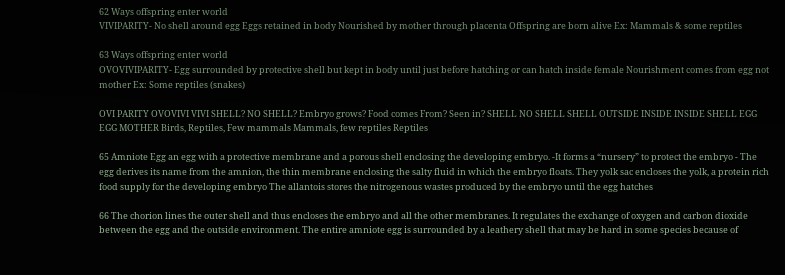62 Ways offspring enter world
VIVIPARITY- No shell around egg Eggs retained in body Nourished by mother through placenta Offspring are born alive Ex: Mammals & some reptiles

63 Ways offspring enter world
OVOVIVIPARITY- Egg surrounded by protective shell but kept in body until just before hatching or can hatch inside female Nourishment comes from egg not mother Ex: Some reptiles (snakes)

OVI PARITY OVOVIVI VIVI SHELL? NO SHELL? Embryo grows? Food comes From? Seen in? SHELL NO SHELL SHELL OUTSIDE INSIDE INSIDE SHELL EGG EGG MOTHER Birds, Reptiles, Few mammals Mammals, few reptiles Reptiles

65 Amniote Egg an egg with a protective membrane and a porous shell enclosing the developing embryo. -It forms a “nursery” to protect the embryo - The egg derives its name from the amnion, the thin membrane enclosing the salty fluid in which the embryo floats. They yolk sac encloses the yolk, a protein rich food supply for the developing embryo The allantois stores the nitrogenous wastes produced by the embryo until the egg hatches

66 The chorion lines the outer shell and thus encloses the embryo and all the other membranes. It regulates the exchange of oxygen and carbon dioxide between the egg and the outside environment. The entire amniote egg is surrounded by a leathery shell that may be hard in some species because of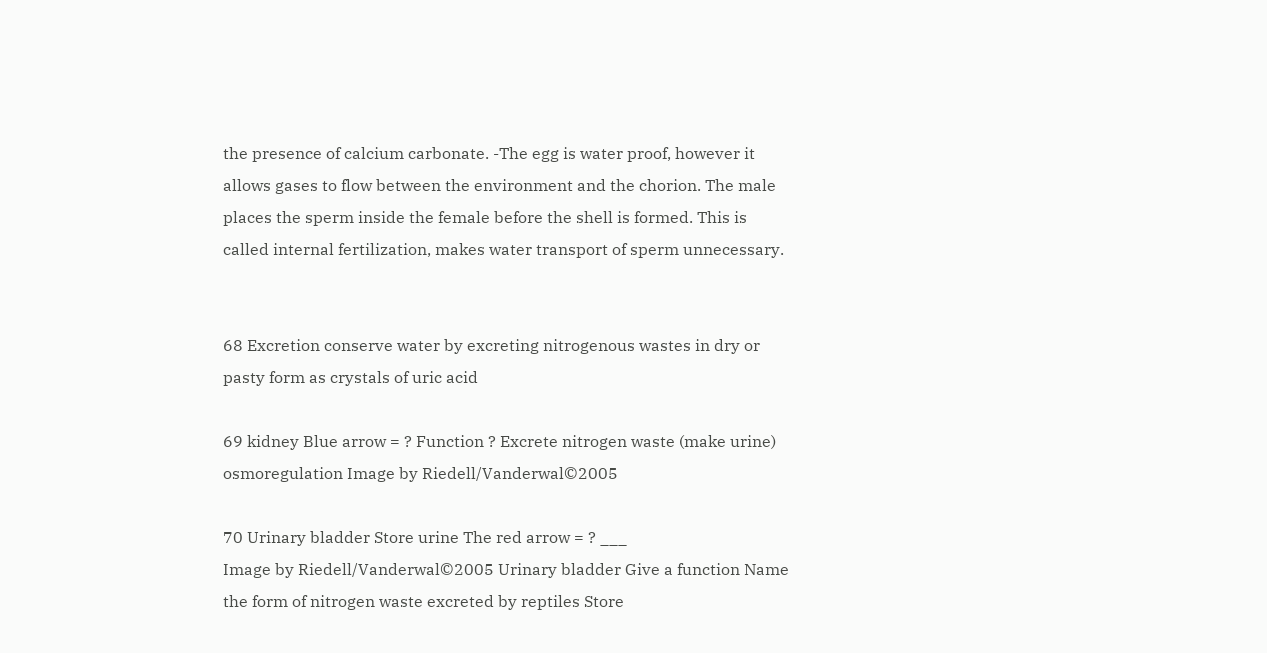the presence of calcium carbonate. -The egg is water proof, however it allows gases to flow between the environment and the chorion. The male places the sperm inside the female before the shell is formed. This is called internal fertilization, makes water transport of sperm unnecessary.


68 Excretion conserve water by excreting nitrogenous wastes in dry or pasty form as crystals of uric acid

69 kidney Blue arrow = ? Function ? Excrete nitrogen waste (make urine)
osmoregulation Image by Riedell/Vanderwal©2005

70 Urinary bladder Store urine The red arrow = ? ___
Image by Riedell/Vanderwal©2005 Urinary bladder Give a function Name the form of nitrogen waste excreted by reptiles Store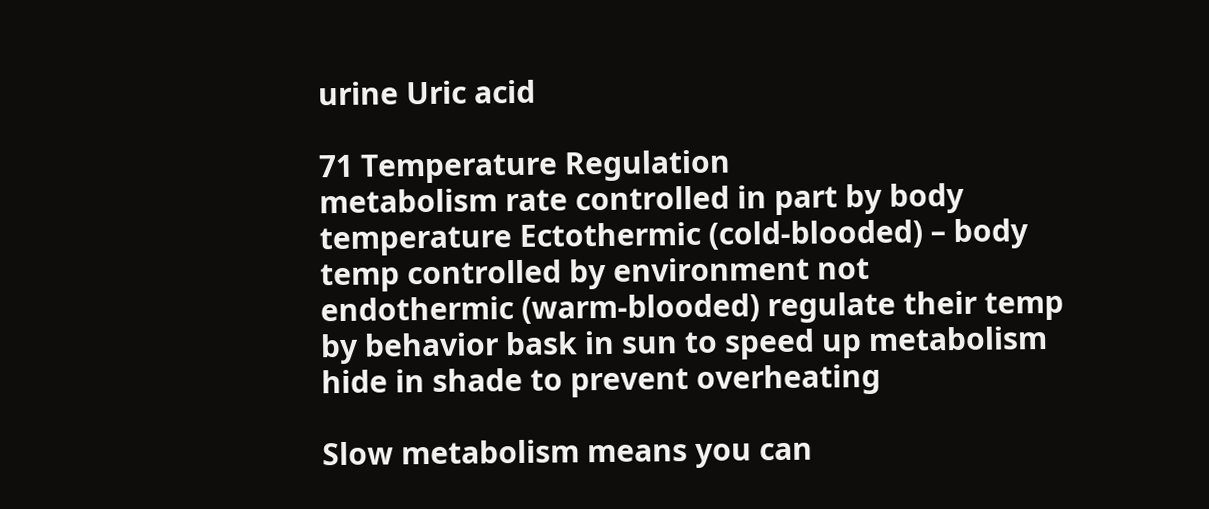urine Uric acid

71 Temperature Regulation
metabolism rate controlled in part by body temperature Ectothermic (cold-blooded) – body temp controlled by environment not endothermic (warm-blooded) regulate their temp by behavior bask in sun to speed up metabolism hide in shade to prevent overheating

Slow metabolism means you can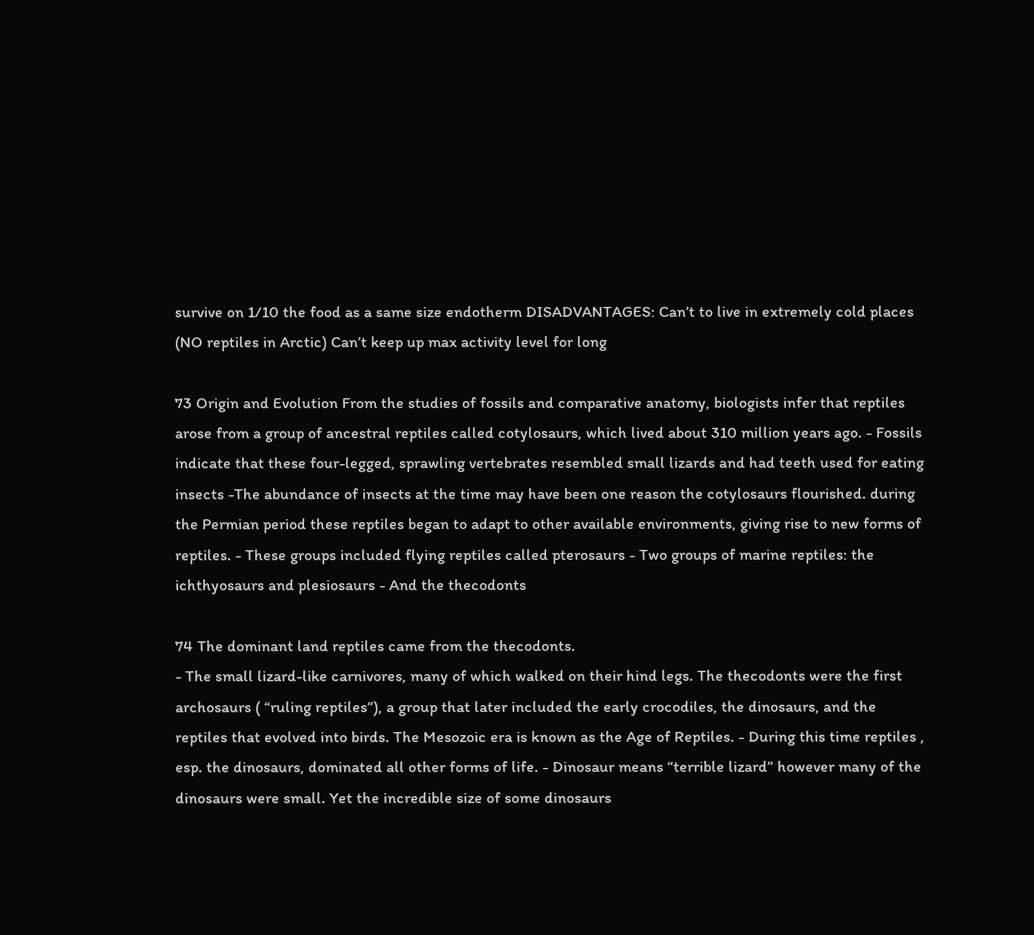survive on 1/10 the food as a same size endotherm DISADVANTAGES: Can’t to live in extremely cold places (NO reptiles in Arctic) Can’t keep up max activity level for long

73 Origin and Evolution From the studies of fossils and comparative anatomy, biologists infer that reptiles arose from a group of ancestral reptiles called cotylosaurs, which lived about 310 million years ago. - Fossils indicate that these four-legged, sprawling vertebrates resembled small lizards and had teeth used for eating insects -The abundance of insects at the time may have been one reason the cotylosaurs flourished. during the Permian period these reptiles began to adapt to other available environments, giving rise to new forms of reptiles. - These groups included flying reptiles called pterosaurs - Two groups of marine reptiles: the ichthyosaurs and plesiosaurs - And the thecodonts

74 The dominant land reptiles came from the thecodonts.
- The small lizard-like carnivores, many of which walked on their hind legs. The thecodonts were the first archosaurs ( “ruling reptiles”), a group that later included the early crocodiles, the dinosaurs, and the reptiles that evolved into birds. The Mesozoic era is known as the Age of Reptiles. - During this time reptiles , esp. the dinosaurs, dominated all other forms of life. - Dinosaur means “terrible lizard” however many of the dinosaurs were small. Yet the incredible size of some dinosaurs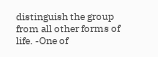distinguish the group from all other forms of life. -One of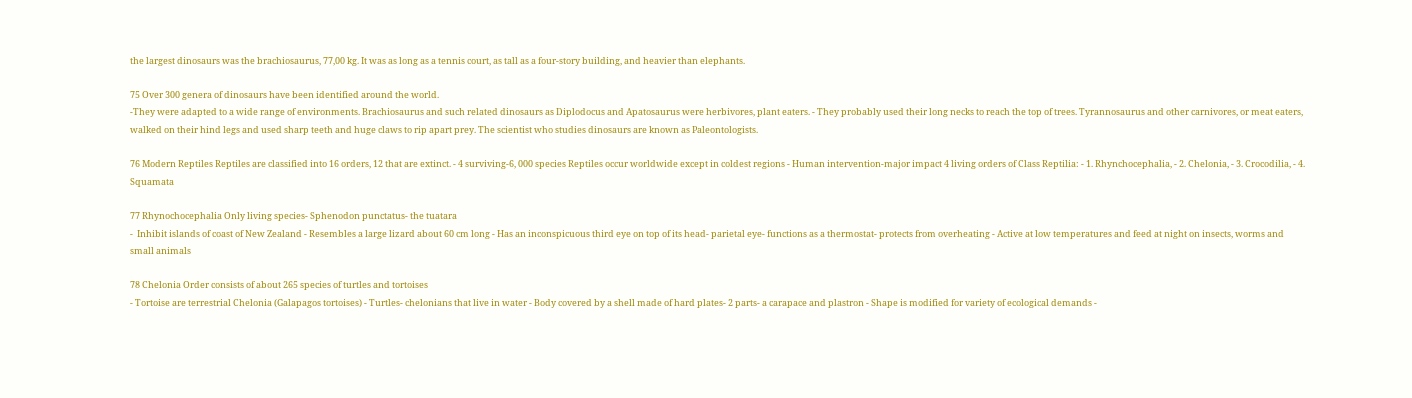the largest dinosaurs was the brachiosaurus, 77,00 kg. It was as long as a tennis court, as tall as a four-story building, and heavier than elephants.

75 Over 300 genera of dinosaurs have been identified around the world.
-They were adapted to a wide range of environments. Brachiosaurus and such related dinosaurs as Diplodocus and Apatosaurus were herbivores, plant eaters. - They probably used their long necks to reach the top of trees. Tyrannosaurus and other carnivores, or meat eaters, walked on their hind legs and used sharp teeth and huge claws to rip apart prey. The scientist who studies dinosaurs are known as Paleontologists.

76 Modern Reptiles Reptiles are classified into 16 orders, 12 that are extinct. - 4 surviving-6, 000 species Reptiles occur worldwide except in coldest regions - Human intervention-major impact 4 living orders of Class Reptilia: - 1. Rhynchocephalia, - 2. Chelonia, - 3. Crocodilia, - 4. Squamata

77 Rhynochocephalia Only living species- Sphenodon punctatus- the tuatara
-  Inhibit islands of coast of New Zealand - Resembles a large lizard about 60 cm long - Has an inconspicuous third eye on top of its head- parietal eye- functions as a thermostat- protects from overheating - Active at low temperatures and feed at night on insects, worms and small animals

78 Chelonia Order consists of about 265 species of turtles and tortoises
- Tortoise are terrestrial Chelonia (Galapagos tortoises) - Turtles- chelonians that live in water - Body covered by a shell made of hard plates- 2 parts- a carapace and plastron - Shape is modified for variety of ecological demands -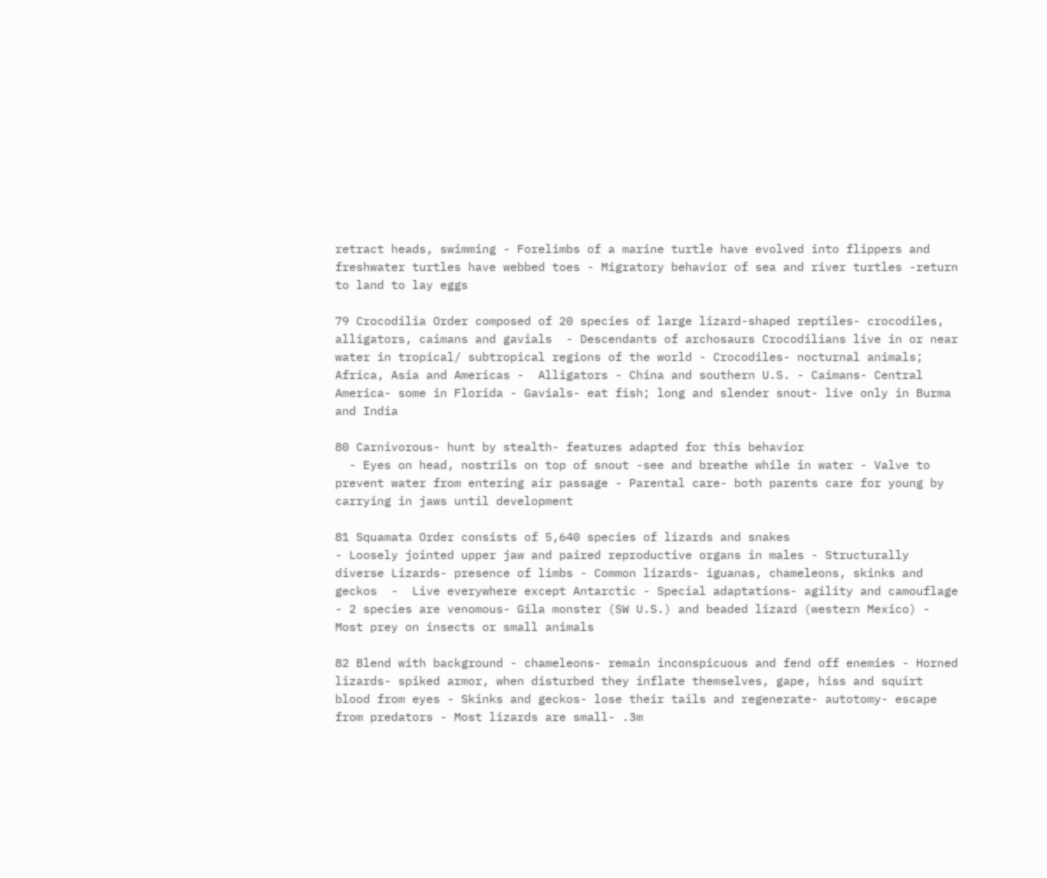retract heads, swimming - Forelimbs of a marine turtle have evolved into flippers and freshwater turtles have webbed toes - Migratory behavior of sea and river turtles -return to land to lay eggs

79 Crocodilia Order composed of 20 species of large lizard-shaped reptiles- crocodiles, alligators, caimans and gavials  - Descendants of archosaurs Crocodilians live in or near water in tropical/ subtropical regions of the world - Crocodiles- nocturnal animals; Africa, Asia and Americas -  Alligators - China and southern U.S. - Caimans- Central America- some in Florida - Gavials- eat fish; long and slender snout- live only in Burma and India

80 Carnivorous- hunt by stealth- features adapted for this behavior
  - Eyes on head, nostrils on top of snout -see and breathe while in water - Valve to prevent water from entering air passage - Parental care- both parents care for young by carrying in jaws until development

81 Squamata Order consists of 5,640 species of lizards and snakes
- Loosely jointed upper jaw and paired reproductive organs in males - Structurally diverse Lizards- presence of limbs - Common lizards- iguanas, chameleons, skinks and geckos  -  Live everywhere except Antarctic - Special adaptations- agility and camouflage - 2 species are venomous- Gila monster (SW U.S.) and beaded lizard (western Mexico) - Most prey on insects or small animals

82 Blend with background - chameleons- remain inconspicuous and fend off enemies - Horned lizards- spiked armor, when disturbed they inflate themselves, gape, hiss and squirt blood from eyes - Skinks and geckos- lose their tails and regenerate- autotomy- escape from predators - Most lizards are small- .3m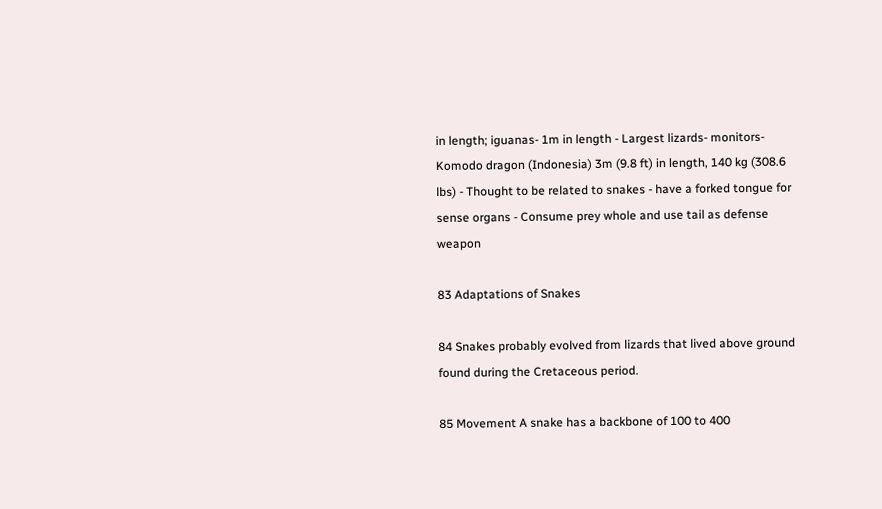in length; iguanas- 1m in length - Largest lizards- monitors- Komodo dragon (Indonesia) 3m (9.8 ft) in length, 140 kg (308.6 lbs) - Thought to be related to snakes - have a forked tongue for sense organs - Consume prey whole and use tail as defense weapon

83 Adaptations of Snakes

84 Snakes probably evolved from lizards that lived above ground found during the Cretaceous period.

85 Movement A snake has a backbone of 100 to 400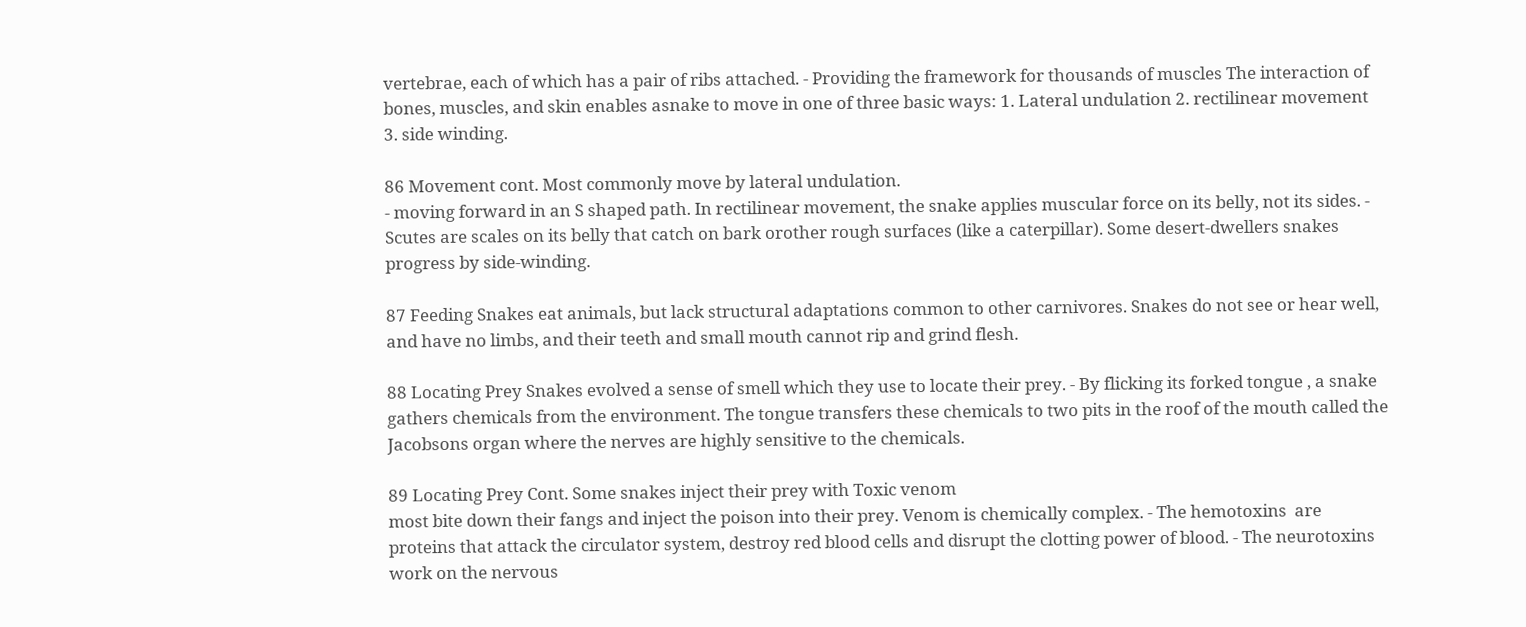vertebrae, each of which has a pair of ribs attached. - Providing the framework for thousands of muscles The interaction of bones, muscles, and skin enables asnake to move in one of three basic ways: 1. Lateral undulation 2. rectilinear movement 3. side winding.

86 Movement cont. Most commonly move by lateral undulation.
- moving forward in an S shaped path. In rectilinear movement, the snake applies muscular force on its belly, not its sides. - Scutes are scales on its belly that catch on bark orother rough surfaces (like a caterpillar). Some desert-dwellers snakes progress by side-winding.

87 Feeding Snakes eat animals, but lack structural adaptations common to other carnivores. Snakes do not see or hear well, and have no limbs, and their teeth and small mouth cannot rip and grind flesh.

88 Locating Prey Snakes evolved a sense of smell which they use to locate their prey. - By flicking its forked tongue , a snake gathers chemicals from the environment. The tongue transfers these chemicals to two pits in the roof of the mouth called the Jacobsons organ where the nerves are highly sensitive to the chemicals.

89 Locating Prey Cont. Some snakes inject their prey with Toxic venom
most bite down their fangs and inject the poison into their prey. Venom is chemically complex. - The hemotoxins  are proteins that attack the circulator system, destroy red blood cells and disrupt the clotting power of blood. - The neurotoxins work on the nervous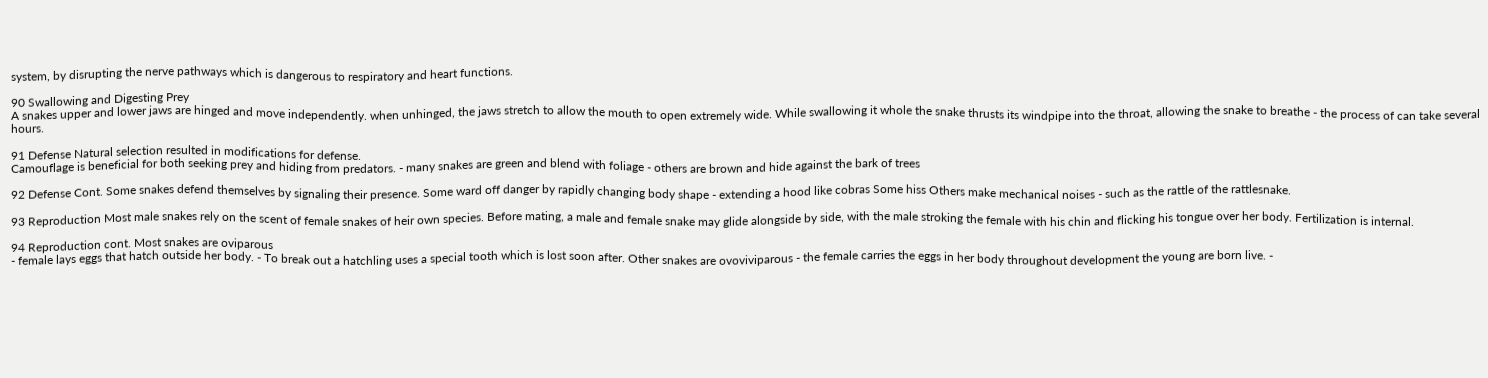system, by disrupting the nerve pathways which is dangerous to respiratory and heart functions.

90 Swallowing and Digesting Prey
A snakes upper and lower jaws are hinged and move independently. when unhinged, the jaws stretch to allow the mouth to open extremely wide. While swallowing it whole the snake thrusts its windpipe into the throat, allowing the snake to breathe - the process of can take several hours.

91 Defense Natural selection resulted in modifications for defense.
Camouflage is beneficial for both seeking prey and hiding from predators. - many snakes are green and blend with foliage - others are brown and hide against the bark of trees

92 Defense Cont. Some snakes defend themselves by signaling their presence. Some ward off danger by rapidly changing body shape - extending a hood like cobras Some hiss Others make mechanical noises - such as the rattle of the rattlesnake.

93 Reproduction Most male snakes rely on the scent of female snakes of heir own species. Before mating, a male and female snake may glide alongside by side, with the male stroking the female with his chin and flicking his tongue over her body. Fertilization is internal.

94 Reproduction cont. Most snakes are oviparous
- female lays eggs that hatch outside her body. - To break out a hatchling uses a special tooth which is lost soon after. Other snakes are ovoviviparous - the female carries the eggs in her body throughout development the young are born live. -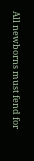All newborns must fend for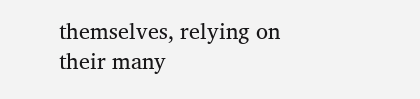themselves, relying on their many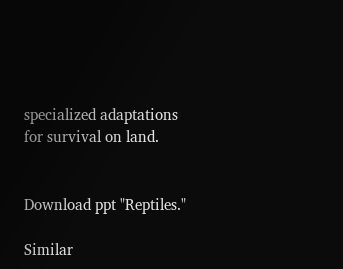specialized adaptations for survival on land.


Download ppt "Reptiles."

Similar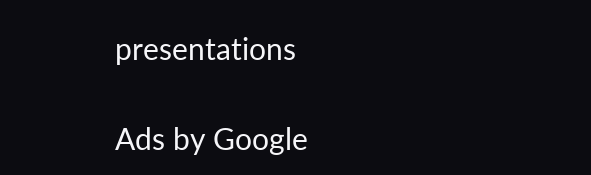presentations

Ads by Google